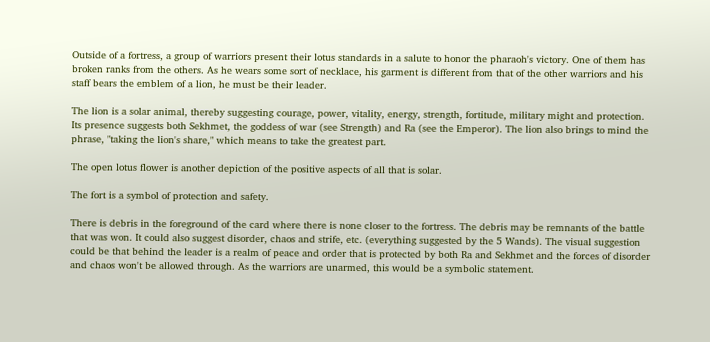Outside of a fortress, a group of warriors present their lotus standards in a salute to honor the pharaoh's victory. One of them has broken ranks from the others. As he wears some sort of necklace, his garment is different from that of the other warriors and his staff bears the emblem of a lion, he must be their leader.

The lion is a solar animal, thereby suggesting courage, power, vitality, energy, strength, fortitude, military might and protection. Its presence suggests both Sekhmet, the goddess of war (see Strength) and Ra (see the Emperor). The lion also brings to mind the phrase, "taking the lion's share," which means to take the greatest part.

The open lotus flower is another depiction of the positive aspects of all that is solar.

The fort is a symbol of protection and safety.

There is debris in the foreground of the card where there is none closer to the fortress. The debris may be remnants of the battle that was won. It could also suggest disorder, chaos and strife, etc. (everything suggested by the 5 Wands). The visual suggestion could be that behind the leader is a realm of peace and order that is protected by both Ra and Sekhmet and the forces of disorder and chaos won't be allowed through. As the warriors are unarmed, this would be a symbolic statement.